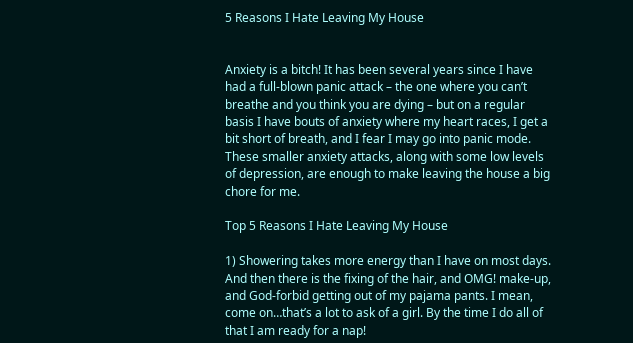5 Reasons I Hate Leaving My House


Anxiety is a bitch! It has been several years since I have had a full-blown panic attack – the one where you can’t breathe and you think you are dying – but on a regular basis I have bouts of anxiety where my heart races, I get a bit short of breath, and I fear I may go into panic mode. These smaller anxiety attacks, along with some low levels of depression, are enough to make leaving the house a big chore for me.

Top 5 Reasons I Hate Leaving My House

1) Showering takes more energy than I have on most days. And then there is the fixing of the hair, and OMG! make-up, and God-forbid getting out of my pajama pants. I mean, come on…that’s a lot to ask of a girl. By the time I do all of that I am ready for a nap!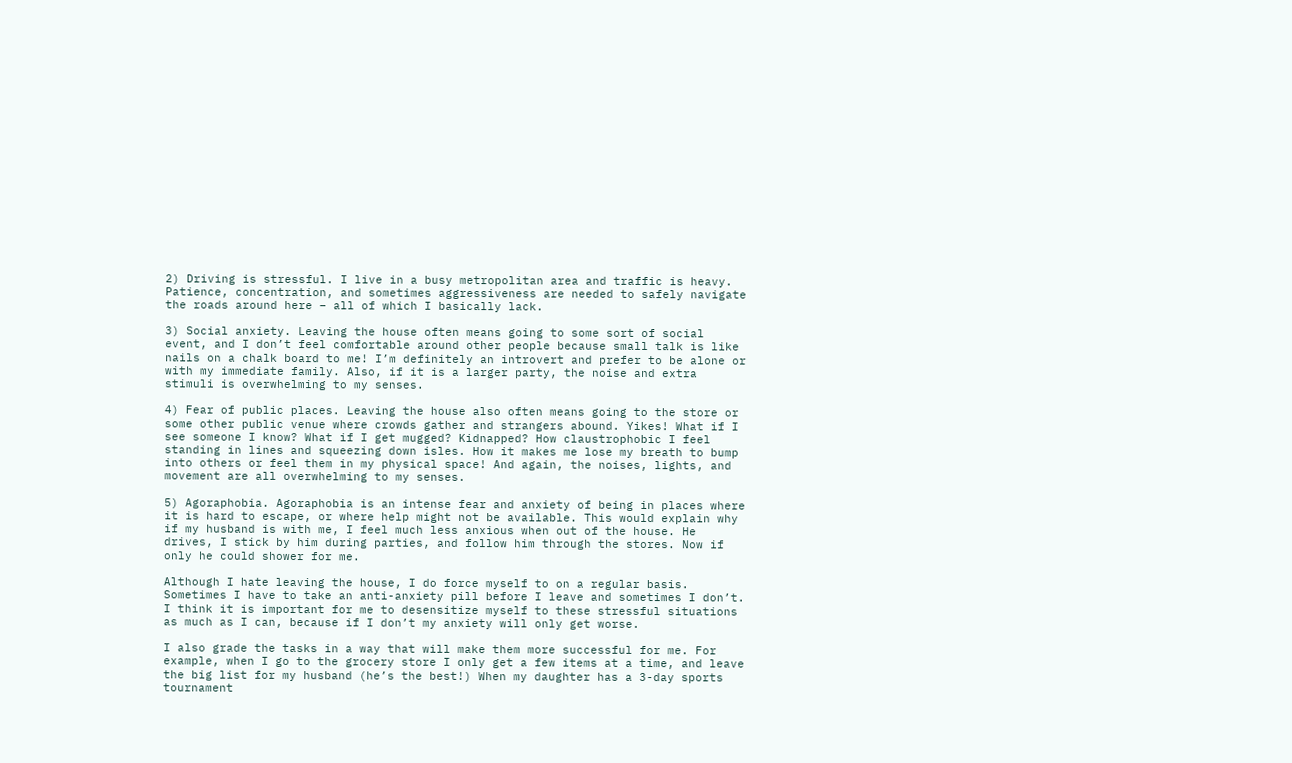2) Driving is stressful. I live in a busy metropolitan area and traffic is heavy. Patience, concentration, and sometimes aggressiveness are needed to safely navigate the roads around here – all of which I basically lack.

3) Social anxiety. Leaving the house often means going to some sort of social event, and I don’t feel comfortable around other people because small talk is like nails on a chalk board to me! I’m definitely an introvert and prefer to be alone or with my immediate family. Also, if it is a larger party, the noise and extra stimuli is overwhelming to my senses.

4) Fear of public places. Leaving the house also often means going to the store or some other public venue where crowds gather and strangers abound. Yikes! What if I see someone I know? What if I get mugged? Kidnapped? How claustrophobic I feel standing in lines and squeezing down isles. How it makes me lose my breath to bump into others or feel them in my physical space! And again, the noises, lights, and movement are all overwhelming to my senses.

5) Agoraphobia. Agoraphobia is an intense fear and anxiety of being in places where it is hard to escape, or where help might not be available. This would explain why if my husband is with me, I feel much less anxious when out of the house. He drives, I stick by him during parties, and follow him through the stores. Now if only he could shower for me.

Although I hate leaving the house, I do force myself to on a regular basis. Sometimes I have to take an anti-anxiety pill before I leave and sometimes I don’t. I think it is important for me to desensitize myself to these stressful situations as much as I can, because if I don’t my anxiety will only get worse.

I also grade the tasks in a way that will make them more successful for me. For example, when I go to the grocery store I only get a few items at a time, and leave the big list for my husband (he’s the best!) When my daughter has a 3-day sports tournament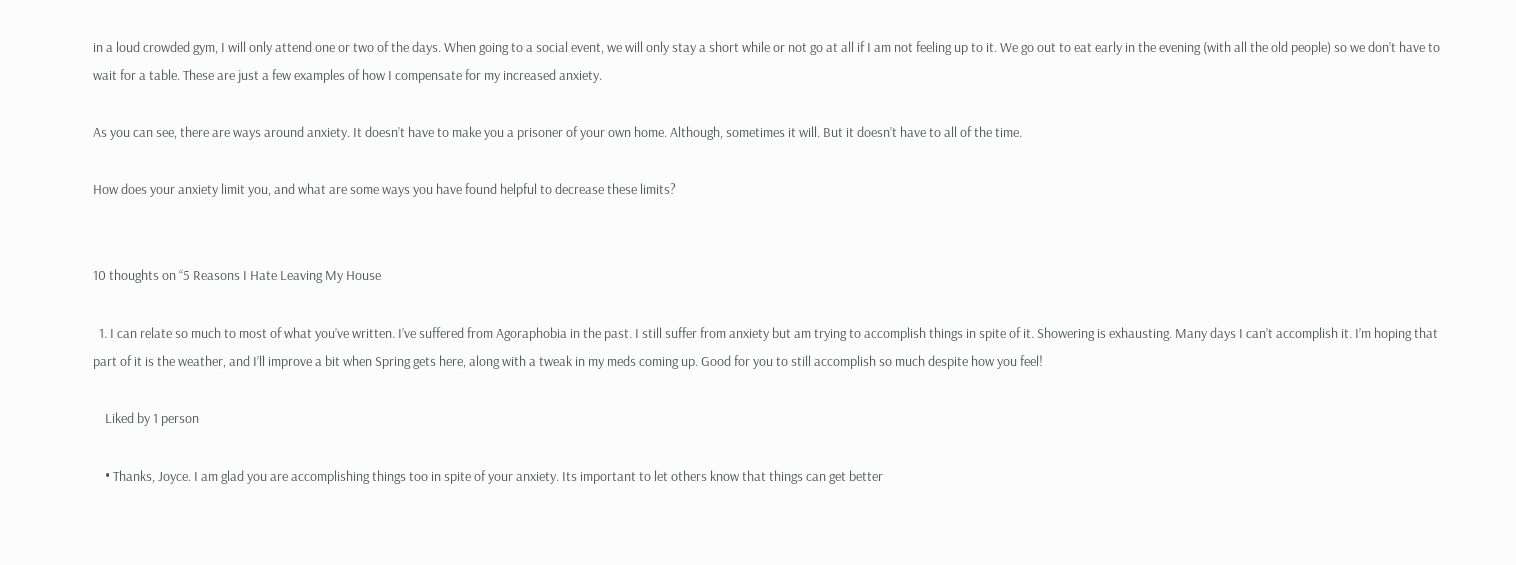in a loud crowded gym, I will only attend one or two of the days. When going to a social event, we will only stay a short while or not go at all if I am not feeling up to it. We go out to eat early in the evening (with all the old people) so we don’t have to wait for a table. These are just a few examples of how I compensate for my increased anxiety.

As you can see, there are ways around anxiety. It doesn’t have to make you a prisoner of your own home. Although, sometimes it will. But it doesn’t have to all of the time.

How does your anxiety limit you, and what are some ways you have found helpful to decrease these limits?


10 thoughts on “5 Reasons I Hate Leaving My House

  1. I can relate so much to most of what you’ve written. I’ve suffered from Agoraphobia in the past. I still suffer from anxiety but am trying to accomplish things in spite of it. Showering is exhausting. Many days I can’t accomplish it. I’m hoping that part of it is the weather, and I’ll improve a bit when Spring gets here, along with a tweak in my meds coming up. Good for you to still accomplish so much despite how you feel!

    Liked by 1 person

    • Thanks, Joyce. I am glad you are accomplishing things too in spite of your anxiety. Its important to let others know that things can get better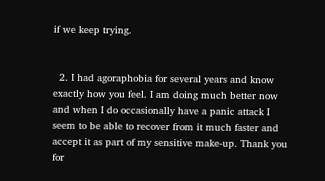if we keep trying.


  2. I had agoraphobia for several years and know exactly how you feel. I am doing much better now and when I do occasionally have a panic attack I seem to be able to recover from it much faster and accept it as part of my sensitive make-up. Thank you for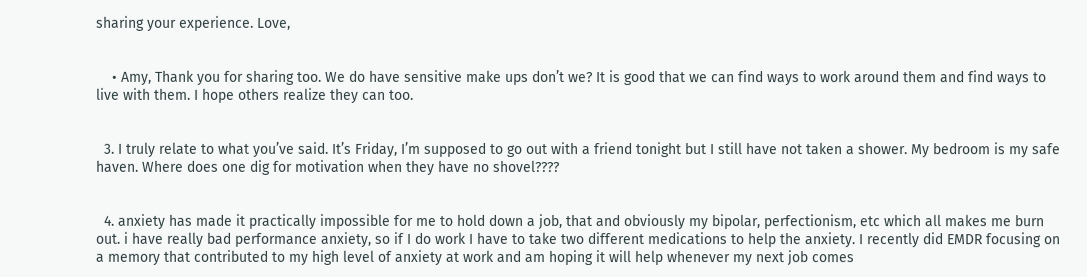sharing your experience. Love,


    • Amy, Thank you for sharing too. We do have sensitive make ups don’t we? It is good that we can find ways to work around them and find ways to live with them. I hope others realize they can too.


  3. I truly relate to what you’ve said. It’s Friday, I’m supposed to go out with a friend tonight but I still have not taken a shower. My bedroom is my safe haven. Where does one dig for motivation when they have no shovel????


  4. anxiety has made it practically impossible for me to hold down a job, that and obviously my bipolar, perfectionism, etc which all makes me burn out. i have really bad performance anxiety, so if I do work I have to take two different medications to help the anxiety. I recently did EMDR focusing on a memory that contributed to my high level of anxiety at work and am hoping it will help whenever my next job comes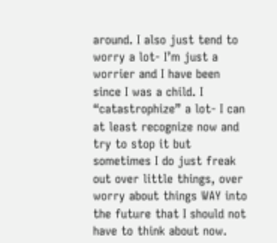around. I also just tend to worry a lot- I’m just a worrier and I have been since I was a child. I “catastrophize” a lot- I can at least recognize now and try to stop it but sometimes I do just freak out over little things, over worry about things WAY into the future that I should not have to think about now.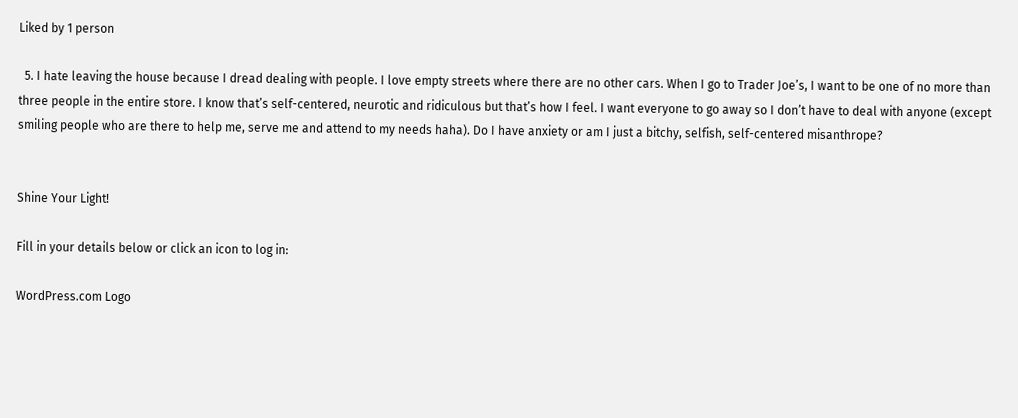Liked by 1 person

  5. I hate leaving the house because I dread dealing with people. I love empty streets where there are no other cars. When I go to Trader Joe’s, I want to be one of no more than three people in the entire store. I know that’s self-centered, neurotic and ridiculous but that’s how I feel. I want everyone to go away so I don’t have to deal with anyone (except smiling people who are there to help me, serve me and attend to my needs haha). Do I have anxiety or am I just a bitchy, selfish, self-centered misanthrope?


Shine Your Light!

Fill in your details below or click an icon to log in:

WordPress.com Logo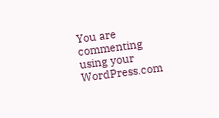You are commenting using your WordPress.com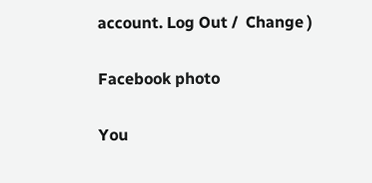account. Log Out /  Change )

Facebook photo

You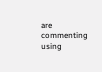are commenting using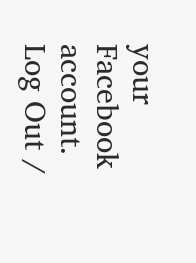your Facebook account. Log Out /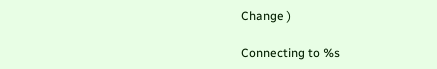Change )

Connecting to %s